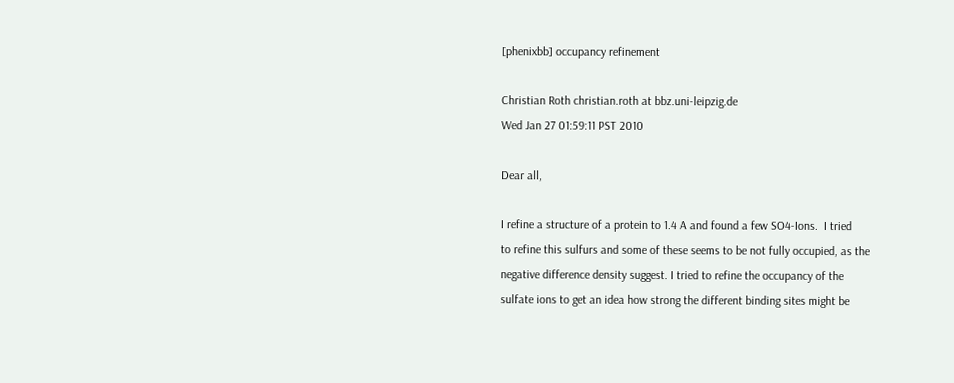[phenixbb] occupancy refinement

Christian Roth christian.roth at bbz.uni-leipzig.de
Wed Jan 27 01:59:11 PST 2010

Dear all,

I refine a structure of a protein to 1.4 A and found a few SO4-Ions.  I tried
to refine this sulfurs and some of these seems to be not fully occupied, as the
negative difference density suggest. I tried to refine the occupancy of the
sulfate ions to get an idea how strong the different binding sites might be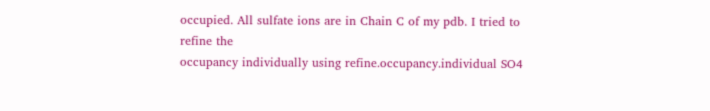occupied. All sulfate ions are in Chain C of my pdb. I tried to refine the
occupancy individually using refine.occupancy.individual SO4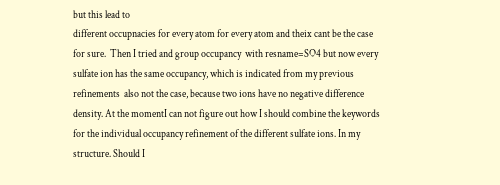but this lead to
different occupnacies for every atom for every atom and theix cant be the case
for sure.  Then I tried and group occupancy  with resname=SO4 but now every
sulfate ion has the same occupancy, which is indicated from my previous
refinements  also not the case, because two ions have no negative difference
density. At the momentI can not figure out how I should combine the keywords
for the individual occupancy refinement of the different sulfate ions. In my
structure. Should I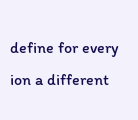define for every ion a different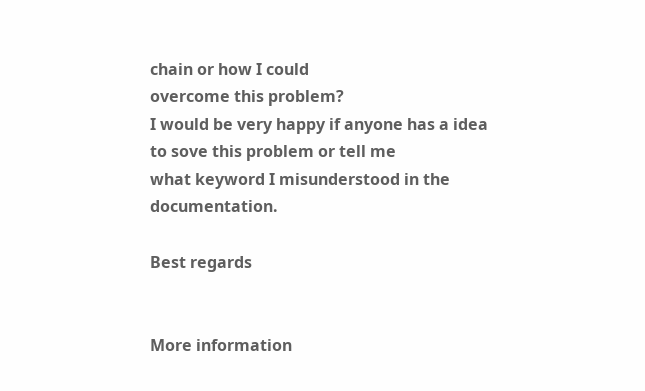chain or how I could
overcome this problem?
I would be very happy if anyone has a idea to sove this problem or tell me
what keyword I misunderstood in the documentation.

Best regards


More information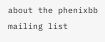about the phenixbb mailing list